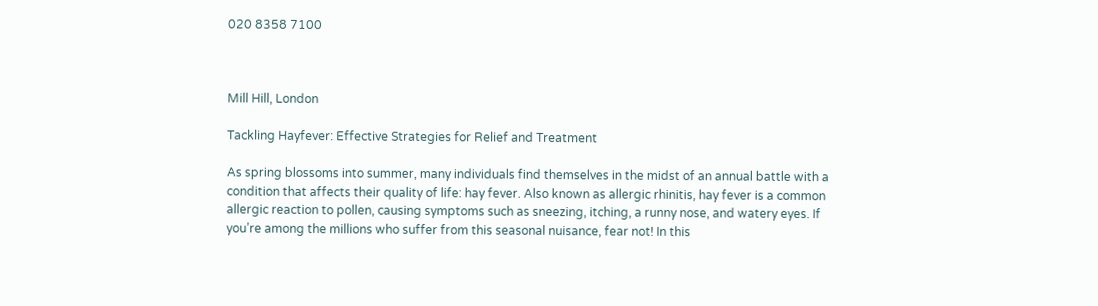020 8358 7100



Mill Hill, London

Tackling Hayfever: Effective Strategies for Relief and Treatment

As spring blossoms into summer, many individuals find themselves in the midst of an annual battle with a condition that affects their quality of life: hay fever. Also known as allergic rhinitis, hay fever is a common allergic reaction to pollen, causing symptoms such as sneezing, itching, a runny nose, and watery eyes. If you’re among the millions who suffer from this seasonal nuisance, fear not! In this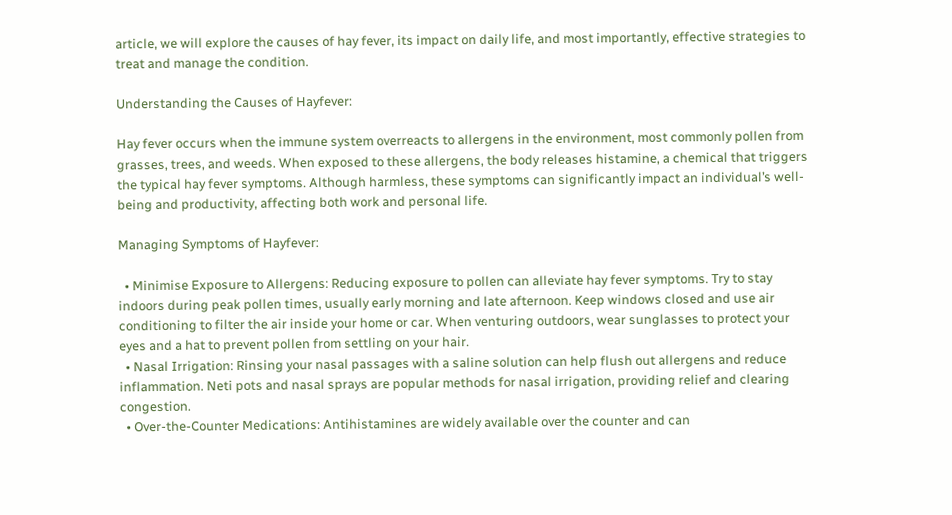article, we will explore the causes of hay fever, its impact on daily life, and most importantly, effective strategies to treat and manage the condition.

Understanding the Causes of Hayfever:

Hay fever occurs when the immune system overreacts to allergens in the environment, most commonly pollen from grasses, trees, and weeds. When exposed to these allergens, the body releases histamine, a chemical that triggers the typical hay fever symptoms. Although harmless, these symptoms can significantly impact an individual’s well-being and productivity, affecting both work and personal life.

Managing Symptoms of Hayfever:

  • Minimise Exposure to Allergens: Reducing exposure to pollen can alleviate hay fever symptoms. Try to stay indoors during peak pollen times, usually early morning and late afternoon. Keep windows closed and use air conditioning to filter the air inside your home or car. When venturing outdoors, wear sunglasses to protect your eyes and a hat to prevent pollen from settling on your hair.
  • Nasal Irrigation: Rinsing your nasal passages with a saline solution can help flush out allergens and reduce inflammation. Neti pots and nasal sprays are popular methods for nasal irrigation, providing relief and clearing congestion.
  • Over-the-Counter Medications: Antihistamines are widely available over the counter and can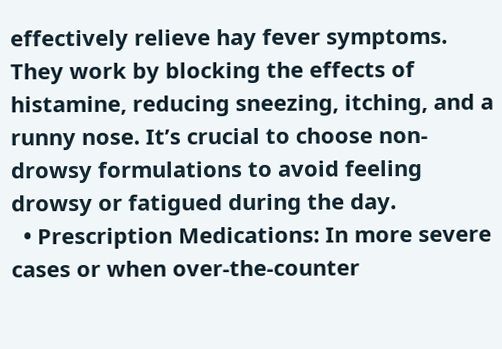effectively relieve hay fever symptoms. They work by blocking the effects of histamine, reducing sneezing, itching, and a runny nose. It’s crucial to choose non-drowsy formulations to avoid feeling drowsy or fatigued during the day.
  • Prescription Medications: In more severe cases or when over-the-counter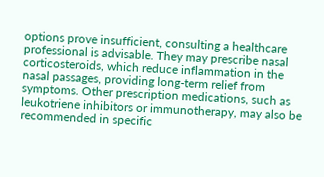options prove insufficient, consulting a healthcare professional is advisable. They may prescribe nasal corticosteroids, which reduce inflammation in the nasal passages, providing long-term relief from symptoms. Other prescription medications, such as leukotriene inhibitors or immunotherapy, may also be recommended in specific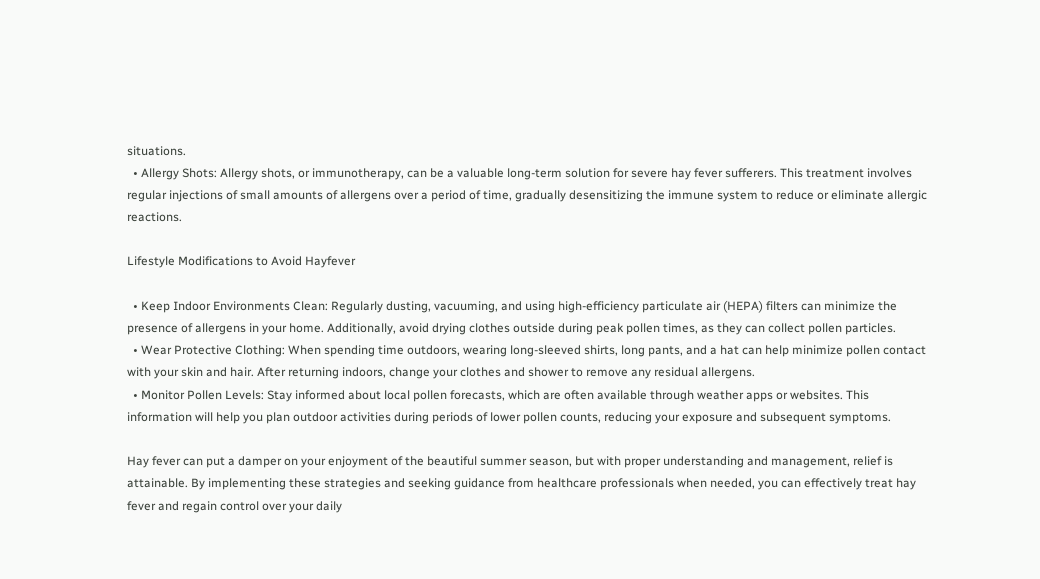situations.
  • Allergy Shots: Allergy shots, or immunotherapy, can be a valuable long-term solution for severe hay fever sufferers. This treatment involves regular injections of small amounts of allergens over a period of time, gradually desensitizing the immune system to reduce or eliminate allergic reactions.

Lifestyle Modifications to Avoid Hayfever

  • Keep Indoor Environments Clean: Regularly dusting, vacuuming, and using high-efficiency particulate air (HEPA) filters can minimize the presence of allergens in your home. Additionally, avoid drying clothes outside during peak pollen times, as they can collect pollen particles.
  • Wear Protective Clothing: When spending time outdoors, wearing long-sleeved shirts, long pants, and a hat can help minimize pollen contact with your skin and hair. After returning indoors, change your clothes and shower to remove any residual allergens.
  • Monitor Pollen Levels: Stay informed about local pollen forecasts, which are often available through weather apps or websites. This information will help you plan outdoor activities during periods of lower pollen counts, reducing your exposure and subsequent symptoms.

Hay fever can put a damper on your enjoyment of the beautiful summer season, but with proper understanding and management, relief is attainable. By implementing these strategies and seeking guidance from healthcare professionals when needed, you can effectively treat hay fever and regain control over your daily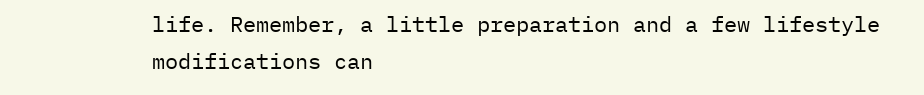life. Remember, a little preparation and a few lifestyle modifications can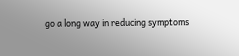go a long way in reducing symptoms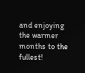and enjoying the warmer months to the fullest!